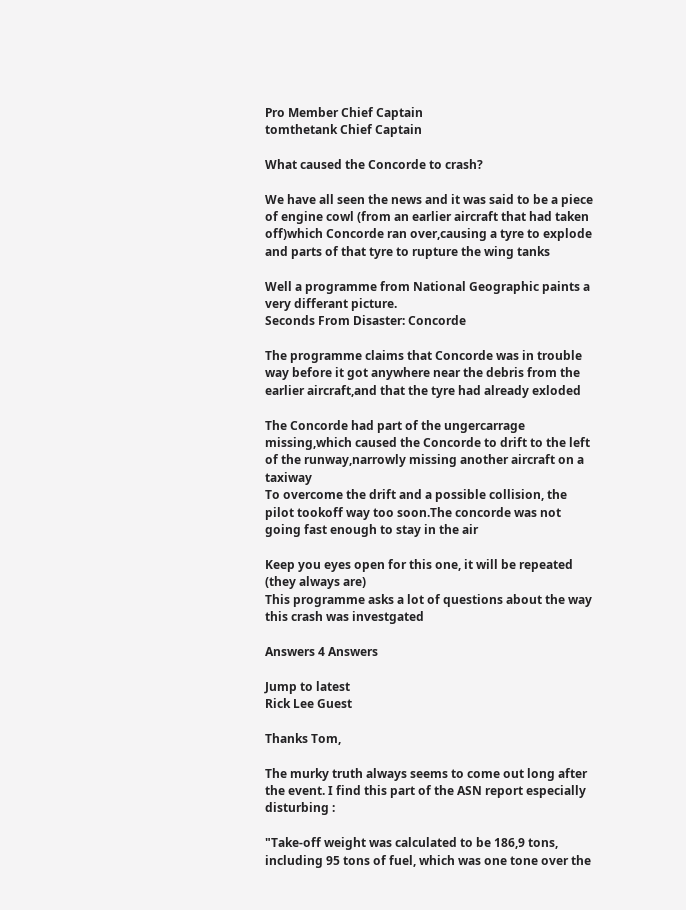Pro Member Chief Captain
tomthetank Chief Captain

What caused the Concorde to crash?

We have all seen the news and it was said to be a piece of engine cowl (from an earlier aircraft that had taken off)which Concorde ran over,causing a tyre to explode and parts of that tyre to rupture the wing tanks

Well a programme from National Geographic paints a very differant picture.
Seconds From Disaster: Concorde

The programme claims that Concorde was in trouble way before it got anywhere near the debris from the earlier aircraft,and that the tyre had already exloded

The Concorde had part of the ungercarrage missing,which caused the Concorde to drift to the left of the runway,narrowly missing another aircraft on a taxiway
To overcome the drift and a possible collision, the pilot tookoff way too soon.The concorde was not going fast enough to stay in the air

Keep you eyes open for this one, it will be repeated (they always are)
This programme asks a lot of questions about the way this crash was investgated

Answers 4 Answers

Jump to latest
Rick Lee Guest

Thanks Tom,

The murky truth always seems to come out long after the event. I find this part of the ASN report especially disturbing :

"Take-off weight was calculated to be 186,9 tons, including 95 tons of fuel, which was one tone over the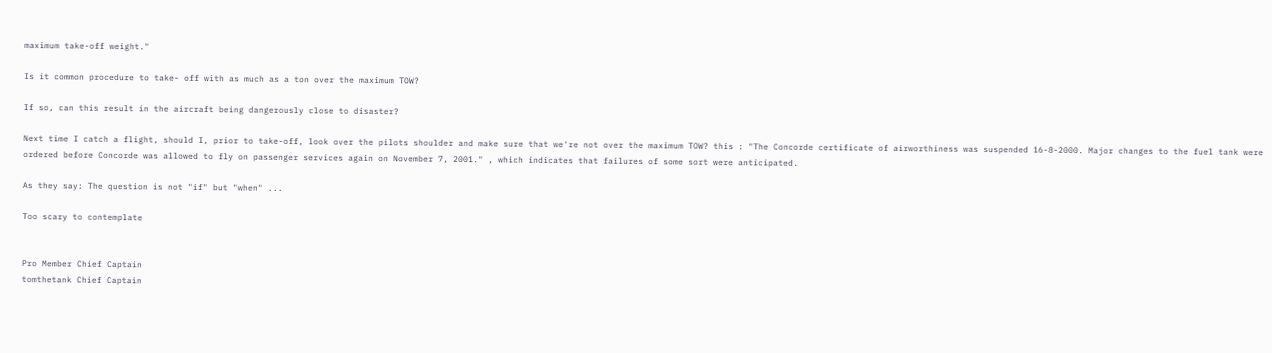maximum take-off weight."

Is it common procedure to take- off with as much as a ton over the maximum TOW?

If so, can this result in the aircraft being dangerously close to disaster?

Next time I catch a flight, should I, prior to take-off, look over the pilots shoulder and make sure that we're not over the maximum TOW? this : "The Concorde certificate of airworthiness was suspended 16-8-2000. Major changes to the fuel tank were ordered before Concorde was allowed to fly on passenger services again on November 7, 2001." , which indicates that failures of some sort were anticipated.

As they say: The question is not "if" but "when" ...

Too scary to contemplate


Pro Member Chief Captain
tomthetank Chief Captain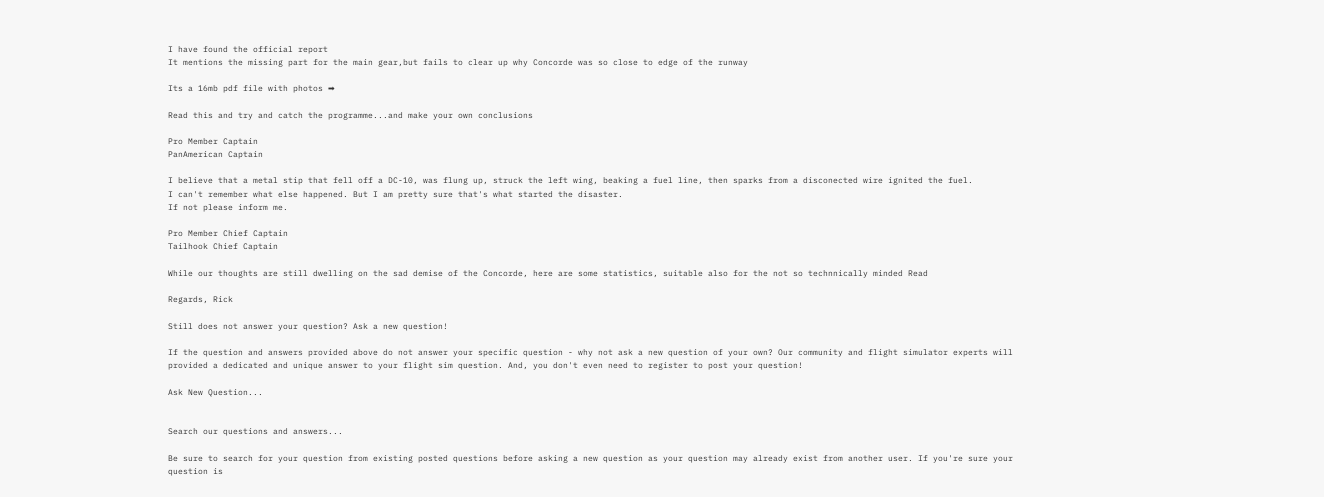I have found the official report
It mentions the missing part for the main gear,but fails to clear up why Concorde was so close to edge of the runway

Its a 16mb pdf file with photos ➡

Read this and try and catch the programme...and make your own conclusions

Pro Member Captain
PanAmerican Captain

I believe that a metal stip that fell off a DC-10, was flung up, struck the left wing, beaking a fuel line, then sparks from a disconected wire ignited the fuel.
I can't remember what else happened. But I am pretty sure that's what started the disaster.
If not please inform me.

Pro Member Chief Captain
Tailhook Chief Captain

While our thoughts are still dwelling on the sad demise of the Concorde, here are some statistics, suitable also for the not so technnically minded Read

Regards, Rick

Still does not answer your question? Ask a new question!

If the question and answers provided above do not answer your specific question - why not ask a new question of your own? Our community and flight simulator experts will provided a dedicated and unique answer to your flight sim question. And, you don't even need to register to post your question!

Ask New Question...


Search our questions and answers...

Be sure to search for your question from existing posted questions before asking a new question as your question may already exist from another user. If you're sure your question is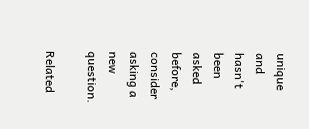unique and hasn't been asked before, consider asking a new question.

Related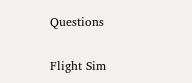Questions

Flight Sim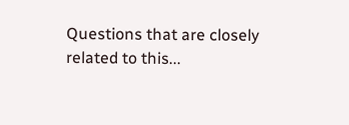Questions that are closely related to this...